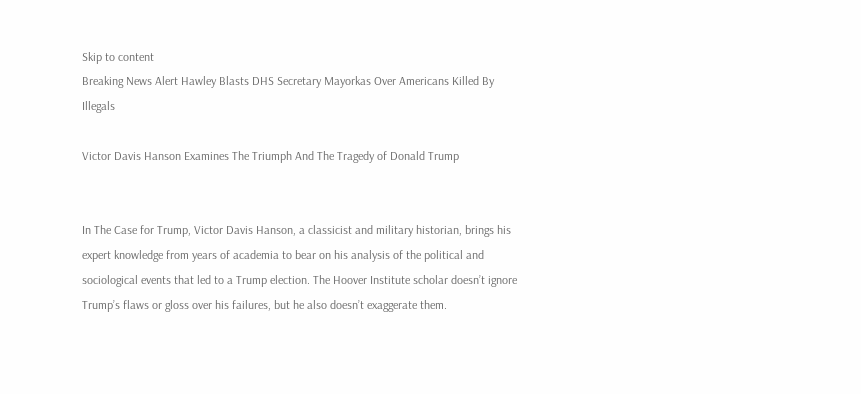Skip to content
Breaking News Alert Hawley Blasts DHS Secretary Mayorkas Over Americans Killed By Illegals

Victor Davis Hanson Examines The Triumph And The Tragedy of Donald Trump


In The Case for Trump, Victor Davis Hanson, a classicist and military historian, brings his expert knowledge from years of academia to bear on his analysis of the political and sociological events that led to a Trump election. The Hoover Institute scholar doesn’t ignore Trump’s flaws or gloss over his failures, but he also doesn’t exaggerate them.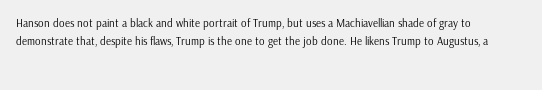Hanson does not paint a black and white portrait of Trump, but uses a Machiavellian shade of gray to demonstrate that, despite his flaws, Trump is the one to get the job done. He likens Trump to Augustus, a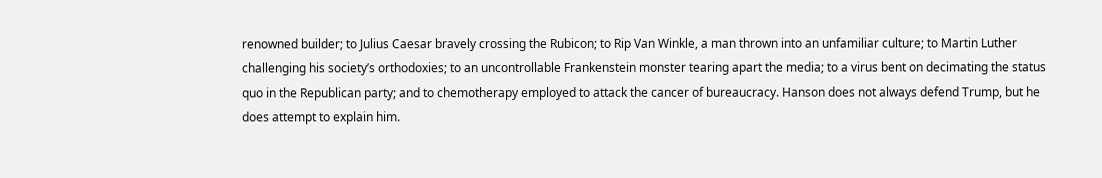renowned builder; to Julius Caesar bravely crossing the Rubicon; to Rip Van Winkle, a man thrown into an unfamiliar culture; to Martin Luther challenging his society’s orthodoxies; to an uncontrollable Frankenstein monster tearing apart the media; to a virus bent on decimating the status quo in the Republican party; and to chemotherapy employed to attack the cancer of bureaucracy. Hanson does not always defend Trump, but he does attempt to explain him.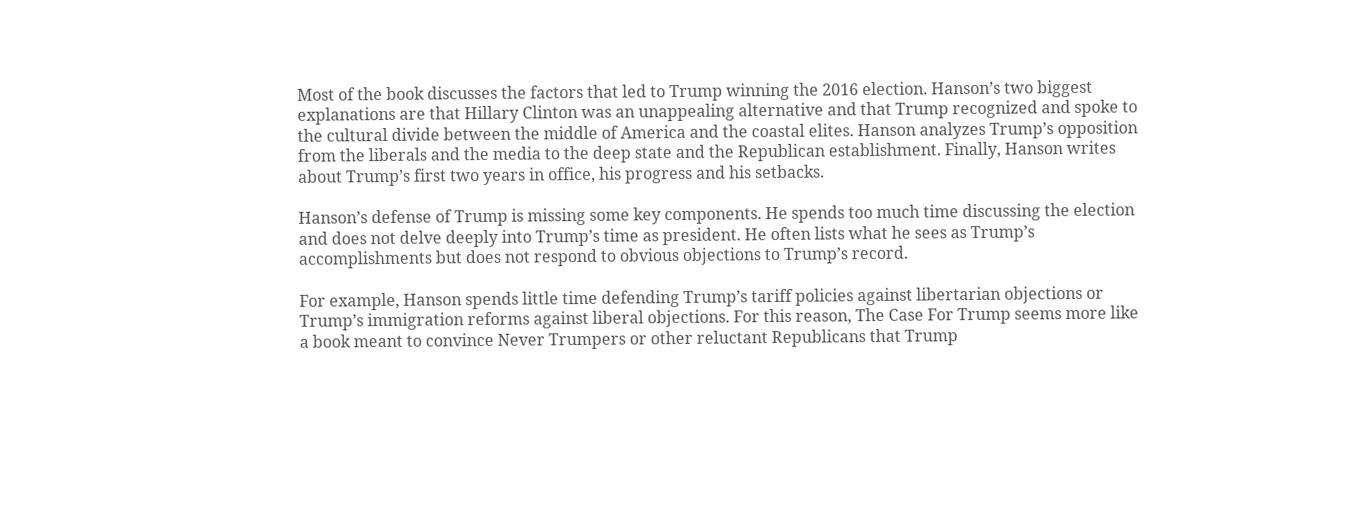Most of the book discusses the factors that led to Trump winning the 2016 election. Hanson’s two biggest explanations are that Hillary Clinton was an unappealing alternative and that Trump recognized and spoke to the cultural divide between the middle of America and the coastal elites. Hanson analyzes Trump’s opposition from the liberals and the media to the deep state and the Republican establishment. Finally, Hanson writes about Trump’s first two years in office, his progress and his setbacks.

Hanson’s defense of Trump is missing some key components. He spends too much time discussing the election and does not delve deeply into Trump’s time as president. He often lists what he sees as Trump’s accomplishments but does not respond to obvious objections to Trump’s record.

For example, Hanson spends little time defending Trump’s tariff policies against libertarian objections or Trump’s immigration reforms against liberal objections. For this reason, The Case For Trump seems more like a book meant to convince Never Trumpers or other reluctant Republicans that Trump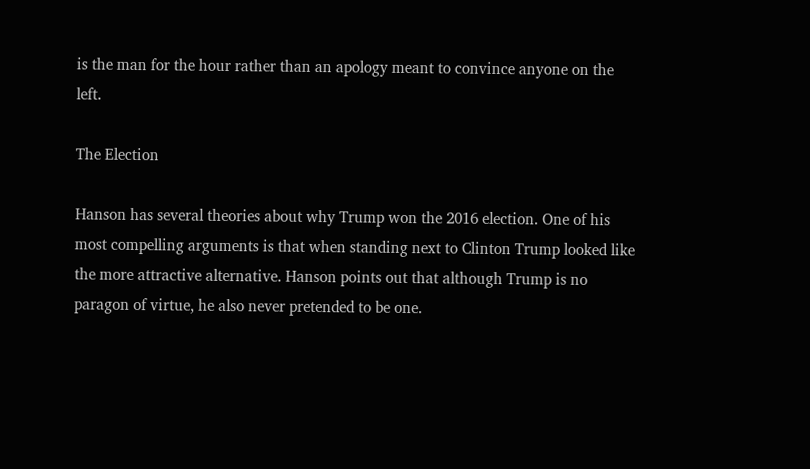is the man for the hour rather than an apology meant to convince anyone on the left.

The Election

Hanson has several theories about why Trump won the 2016 election. One of his most compelling arguments is that when standing next to Clinton Trump looked like the more attractive alternative. Hanson points out that although Trump is no paragon of virtue, he also never pretended to be one.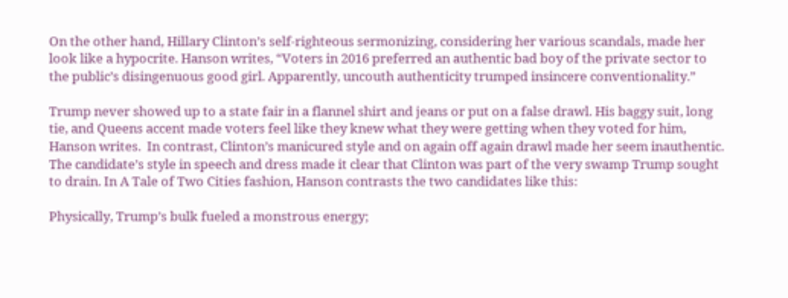On the other hand, Hillary Clinton’s self-righteous sermonizing, considering her various scandals, made her look like a hypocrite. Hanson writes, “Voters in 2016 preferred an authentic bad boy of the private sector to the public’s disingenuous good girl. Apparently, uncouth authenticity trumped insincere conventionality.”

Trump never showed up to a state fair in a flannel shirt and jeans or put on a false drawl. His baggy suit, long tie, and Queens accent made voters feel like they knew what they were getting when they voted for him, Hanson writes.  In contrast, Clinton’s manicured style and on again off again drawl made her seem inauthentic. The candidate’s style in speech and dress made it clear that Clinton was part of the very swamp Trump sought to drain. In A Tale of Two Cities fashion, Hanson contrasts the two candidates like this:

Physically, Trump’s bulk fueled a monstrous energy;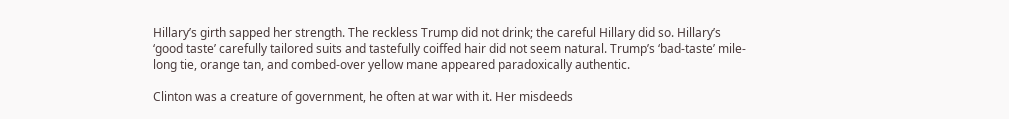Hillary’s girth sapped her strength. The reckless Trump did not drink; the careful Hillary did so. Hillary’s ‘good taste’ carefully tailored suits and tastefully coiffed hair did not seem natural. Trump’s ‘bad-taste’ mile-long tie, orange tan, and combed-over yellow mane appeared paradoxically authentic.

Clinton was a creature of government, he often at war with it. Her misdeeds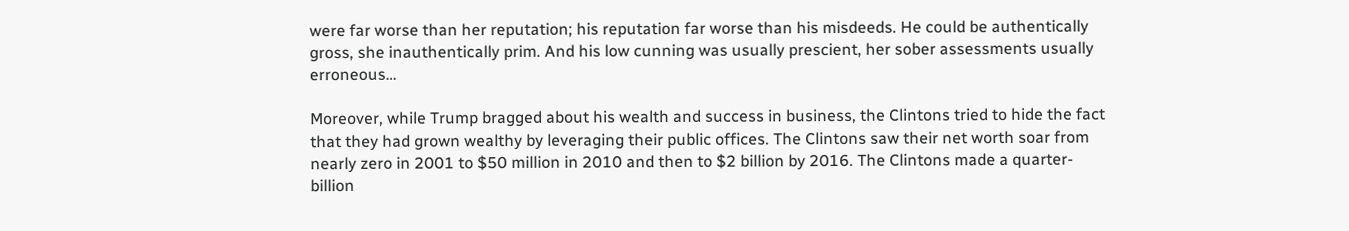were far worse than her reputation; his reputation far worse than his misdeeds. He could be authentically gross, she inauthentically prim. And his low cunning was usually prescient, her sober assessments usually erroneous…

Moreover, while Trump bragged about his wealth and success in business, the Clintons tried to hide the fact that they had grown wealthy by leveraging their public offices. The Clintons saw their net worth soar from nearly zero in 2001 to $50 million in 2010 and then to $2 billion by 2016. The Clintons made a quarter-billion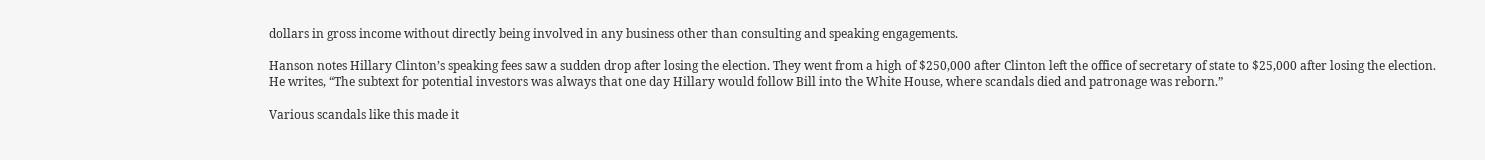dollars in gross income without directly being involved in any business other than consulting and speaking engagements.

Hanson notes Hillary Clinton’s speaking fees saw a sudden drop after losing the election. They went from a high of $250,000 after Clinton left the office of secretary of state to $25,000 after losing the election. He writes, “The subtext for potential investors was always that one day Hillary would follow Bill into the White House, where scandals died and patronage was reborn.”

Various scandals like this made it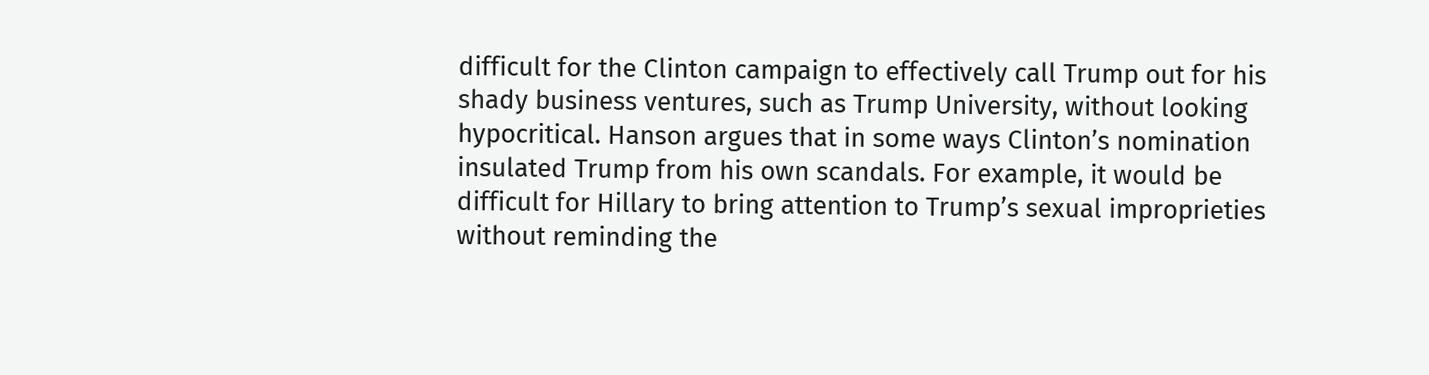difficult for the Clinton campaign to effectively call Trump out for his shady business ventures, such as Trump University, without looking hypocritical. Hanson argues that in some ways Clinton’s nomination insulated Trump from his own scandals. For example, it would be difficult for Hillary to bring attention to Trump’s sexual improprieties without reminding the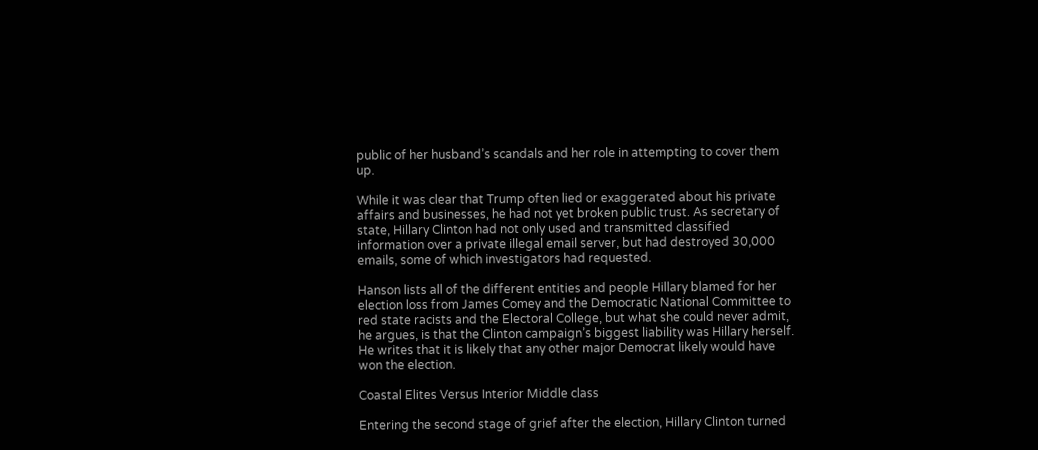public of her husband’s scandals and her role in attempting to cover them up.

While it was clear that Trump often lied or exaggerated about his private affairs and businesses, he had not yet broken public trust. As secretary of state, Hillary Clinton had not only used and transmitted classified information over a private illegal email server, but had destroyed 30,000 emails, some of which investigators had requested.

Hanson lists all of the different entities and people Hillary blamed for her election loss from James Comey and the Democratic National Committee to red state racists and the Electoral College, but what she could never admit, he argues, is that the Clinton campaign’s biggest liability was Hillary herself. He writes that it is likely that any other major Democrat likely would have won the election.

Coastal Elites Versus Interior Middle class

Entering the second stage of grief after the election, Hillary Clinton turned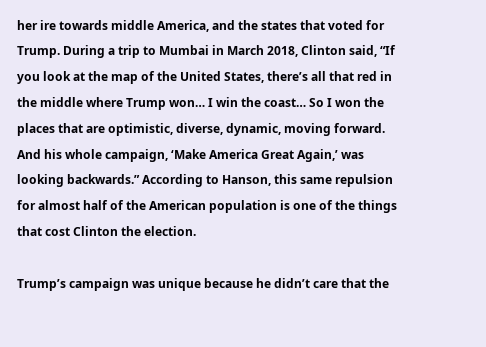her ire towards middle America, and the states that voted for Trump. During a trip to Mumbai in March 2018, Clinton said, “If you look at the map of the United States, there’s all that red in the middle where Trump won… I win the coast… So I won the places that are optimistic, diverse, dynamic, moving forward. And his whole campaign, ‘Make America Great Again,’ was looking backwards.” According to Hanson, this same repulsion for almost half of the American population is one of the things that cost Clinton the election.

Trump’s campaign was unique because he didn’t care that the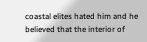coastal elites hated him and he believed that the interior of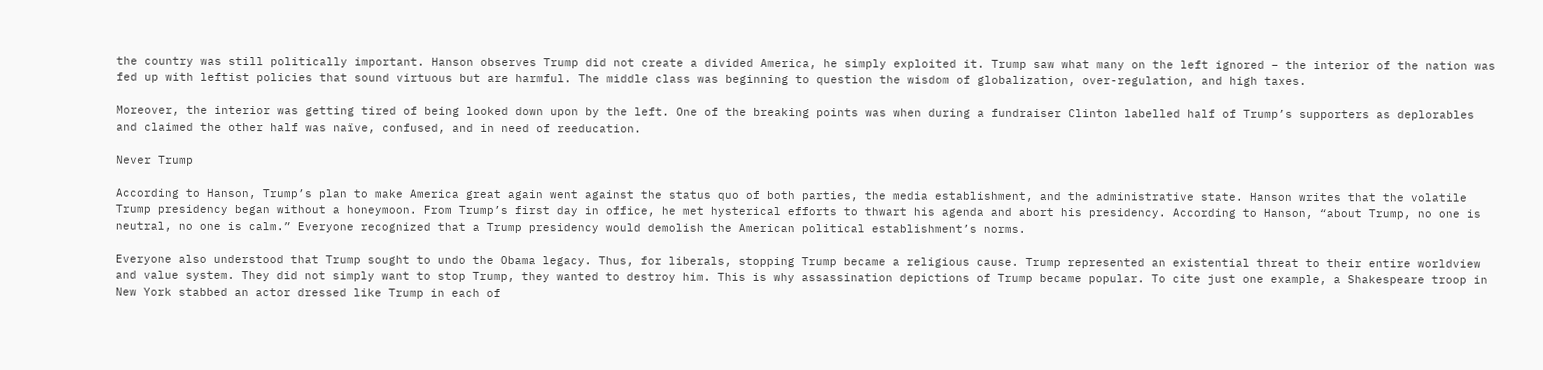the country was still politically important. Hanson observes Trump did not create a divided America, he simply exploited it. Trump saw what many on the left ignored – the interior of the nation was fed up with leftist policies that sound virtuous but are harmful. The middle class was beginning to question the wisdom of globalization, over-regulation, and high taxes.

Moreover, the interior was getting tired of being looked down upon by the left. One of the breaking points was when during a fundraiser Clinton labelled half of Trump’s supporters as deplorables and claimed the other half was naïve, confused, and in need of reeducation.

Never Trump

According to Hanson, Trump’s plan to make America great again went against the status quo of both parties, the media establishment, and the administrative state. Hanson writes that the volatile Trump presidency began without a honeymoon. From Trump’s first day in office, he met hysterical efforts to thwart his agenda and abort his presidency. According to Hanson, “about Trump, no one is neutral, no one is calm.” Everyone recognized that a Trump presidency would demolish the American political establishment’s norms.

Everyone also understood that Trump sought to undo the Obama legacy. Thus, for liberals, stopping Trump became a religious cause. Trump represented an existential threat to their entire worldview and value system. They did not simply want to stop Trump, they wanted to destroy him. This is why assassination depictions of Trump became popular. To cite just one example, a Shakespeare troop in New York stabbed an actor dressed like Trump in each of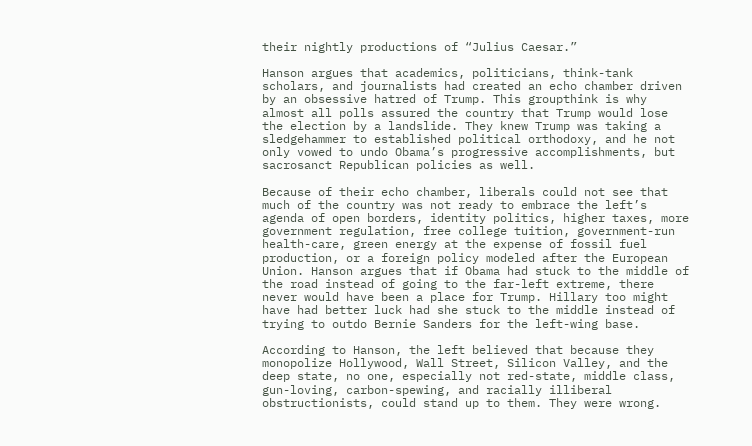their nightly productions of “Julius Caesar.”

Hanson argues that academics, politicians, think-tank scholars, and journalists had created an echo chamber driven by an obsessive hatred of Trump. This groupthink is why almost all polls assured the country that Trump would lose the election by a landslide. They knew Trump was taking a sledgehammer to established political orthodoxy, and he not only vowed to undo Obama’s progressive accomplishments, but sacrosanct Republican policies as well.

Because of their echo chamber, liberals could not see that much of the country was not ready to embrace the left’s agenda of open borders, identity politics, higher taxes, more government regulation, free college tuition, government-run health-care, green energy at the expense of fossil fuel production, or a foreign policy modeled after the European Union. Hanson argues that if Obama had stuck to the middle of the road instead of going to the far-left extreme, there never would have been a place for Trump. Hillary too might have had better luck had she stuck to the middle instead of trying to outdo Bernie Sanders for the left-wing base.

According to Hanson, the left believed that because they monopolize Hollywood, Wall Street, Silicon Valley, and the deep state, no one, especially not red-state, middle class, gun-loving, carbon-spewing, and racially illiberal obstructionists, could stand up to them. They were wrong.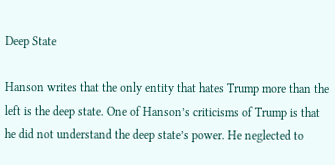Deep State

Hanson writes that the only entity that hates Trump more than the left is the deep state. One of Hanson’s criticisms of Trump is that he did not understand the deep state’s power. He neglected to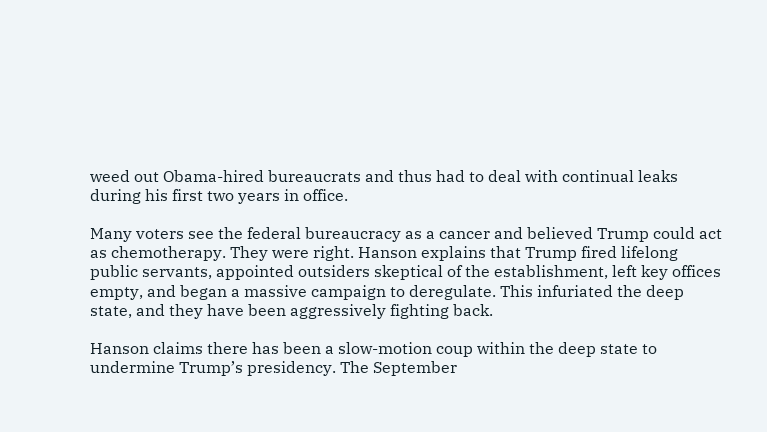weed out Obama-hired bureaucrats and thus had to deal with continual leaks during his first two years in office.

Many voters see the federal bureaucracy as a cancer and believed Trump could act as chemotherapy. They were right. Hanson explains that Trump fired lifelong public servants, appointed outsiders skeptical of the establishment, left key offices empty, and began a massive campaign to deregulate. This infuriated the deep state, and they have been aggressively fighting back.

Hanson claims there has been a slow-motion coup within the deep state to undermine Trump’s presidency. The September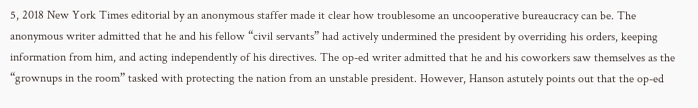5, 2018 New York Times editorial by an anonymous staffer made it clear how troublesome an uncooperative bureaucracy can be. The anonymous writer admitted that he and his fellow “civil servants” had actively undermined the president by overriding his orders, keeping information from him, and acting independently of his directives. The op-ed writer admitted that he and his coworkers saw themselves as the “grownups in the room” tasked with protecting the nation from an unstable president. However, Hanson astutely points out that the op-ed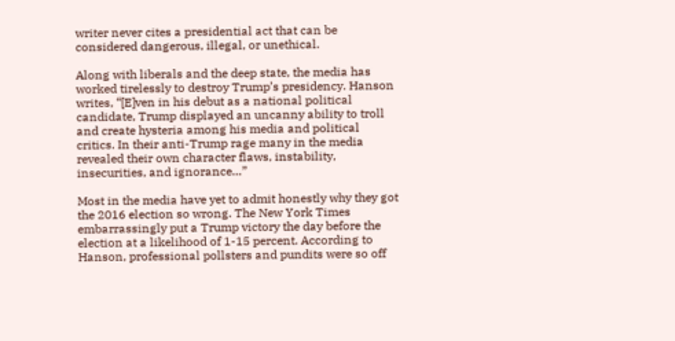writer never cites a presidential act that can be considered dangerous, illegal, or unethical.

Along with liberals and the deep state, the media has worked tirelessly to destroy Trump’s presidency. Hanson writes, “[E]ven in his debut as a national political candidate, Trump displayed an uncanny ability to troll and create hysteria among his media and political critics. In their anti-Trump rage many in the media revealed their own character flaws, instability, insecurities, and ignorance…”

Most in the media have yet to admit honestly why they got the 2016 election so wrong. The New York Times embarrassingly put a Trump victory the day before the election at a likelihood of 1-15 percent. According to Hanson, professional pollsters and pundits were so off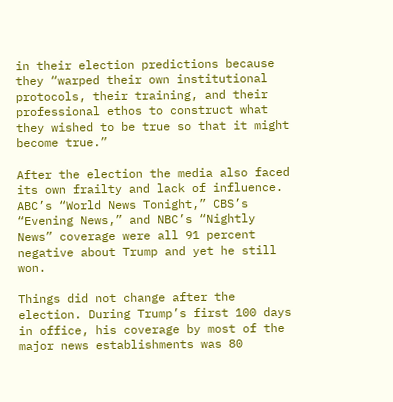in their election predictions because they “warped their own institutional protocols, their training, and their professional ethos to construct what they wished to be true so that it might become true.”

After the election the media also faced its own frailty and lack of influence. ABC’s “World News Tonight,” CBS’s “Evening News,” and NBC’s “Nightly News” coverage were all 91 percent negative about Trump and yet he still won.

Things did not change after the election. During Trump’s first 100 days in office, his coverage by most of the major news establishments was 80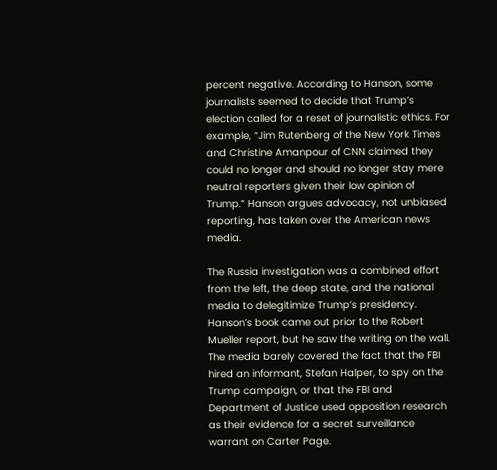percent negative. According to Hanson, some journalists seemed to decide that Trump’s election called for a reset of journalistic ethics. For example, “Jim Rutenberg of the New York Times and Christine Amanpour of CNN claimed they could no longer and should no longer stay mere neutral reporters given their low opinion of Trump.” Hanson argues advocacy, not unbiased reporting, has taken over the American news media.

The Russia investigation was a combined effort from the left, the deep state, and the national media to delegitimize Trump’s presidency. Hanson’s book came out prior to the Robert Mueller report, but he saw the writing on the wall. The media barely covered the fact that the FBI hired an informant, Stefan Halper, to spy on the Trump campaign, or that the FBI and Department of Justice used opposition research as their evidence for a secret surveillance warrant on Carter Page.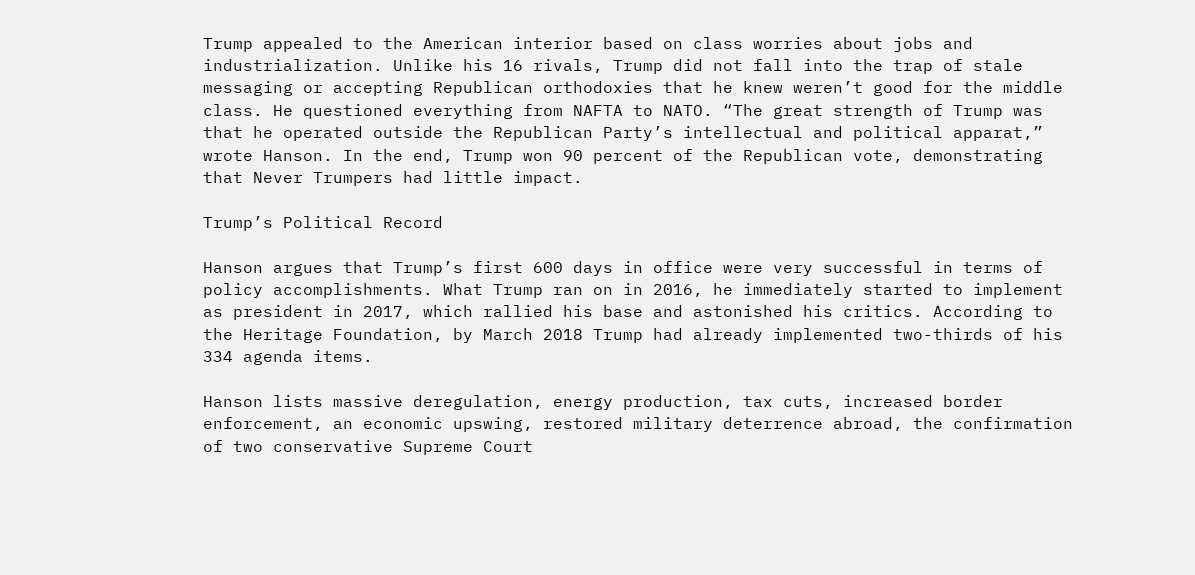Trump appealed to the American interior based on class worries about jobs and industrialization. Unlike his 16 rivals, Trump did not fall into the trap of stale messaging or accepting Republican orthodoxies that he knew weren’t good for the middle class. He questioned everything from NAFTA to NATO. “The great strength of Trump was that he operated outside the Republican Party’s intellectual and political apparat,” wrote Hanson. In the end, Trump won 90 percent of the Republican vote, demonstrating that Never Trumpers had little impact.

Trump’s Political Record

Hanson argues that Trump’s first 600 days in office were very successful in terms of policy accomplishments. What Trump ran on in 2016, he immediately started to implement as president in 2017, which rallied his base and astonished his critics. According to the Heritage Foundation, by March 2018 Trump had already implemented two-thirds of his 334 agenda items.

Hanson lists massive deregulation, energy production, tax cuts, increased border enforcement, an economic upswing, restored military deterrence abroad, the confirmation of two conservative Supreme Court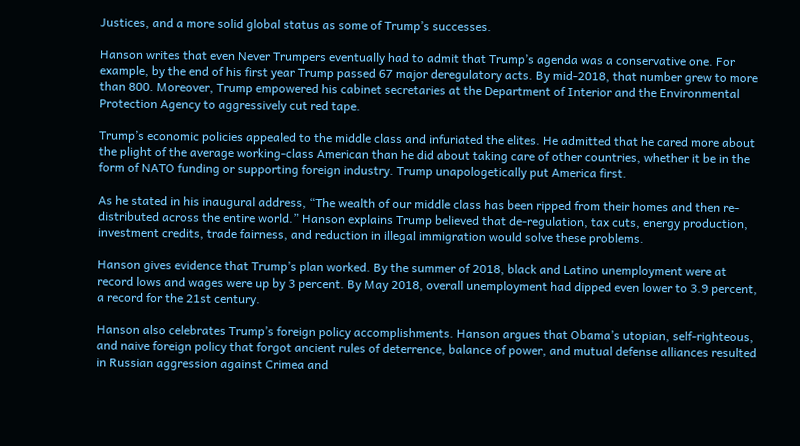Justices, and a more solid global status as some of Trump’s successes.

Hanson writes that even Never Trumpers eventually had to admit that Trump’s agenda was a conservative one. For example, by the end of his first year Trump passed 67 major deregulatory acts. By mid-2018, that number grew to more than 800. Moreover, Trump empowered his cabinet secretaries at the Department of Interior and the Environmental Protection Agency to aggressively cut red tape.

Trump’s economic policies appealed to the middle class and infuriated the elites. He admitted that he cared more about the plight of the average working-class American than he did about taking care of other countries, whether it be in the form of NATO funding or supporting foreign industry. Trump unapologetically put America first.

As he stated in his inaugural address, “The wealth of our middle class has been ripped from their homes and then re-distributed across the entire world.” Hanson explains Trump believed that de-regulation, tax cuts, energy production, investment credits, trade fairness, and reduction in illegal immigration would solve these problems.

Hanson gives evidence that Trump’s plan worked. By the summer of 2018, black and Latino unemployment were at record lows and wages were up by 3 percent. By May 2018, overall unemployment had dipped even lower to 3.9 percent, a record for the 21st century.

Hanson also celebrates Trump’s foreign policy accomplishments. Hanson argues that Obama’s utopian, self-righteous, and naive foreign policy that forgot ancient rules of deterrence, balance of power, and mutual defense alliances resulted in Russian aggression against Crimea and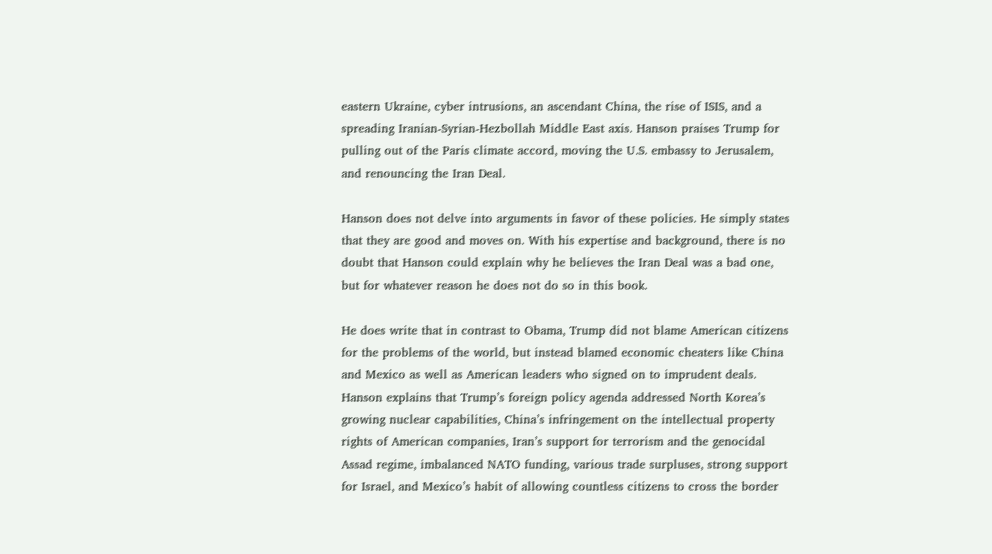eastern Ukraine, cyber intrusions, an ascendant China, the rise of ISIS, and a spreading Iranian-Syrian-Hezbollah Middle East axis. Hanson praises Trump for pulling out of the Paris climate accord, moving the U.S. embassy to Jerusalem, and renouncing the Iran Deal.

Hanson does not delve into arguments in favor of these policies. He simply states that they are good and moves on. With his expertise and background, there is no doubt that Hanson could explain why he believes the Iran Deal was a bad one, but for whatever reason he does not do so in this book.

He does write that in contrast to Obama, Trump did not blame American citizens for the problems of the world, but instead blamed economic cheaters like China and Mexico as well as American leaders who signed on to imprudent deals. Hanson explains that Trump’s foreign policy agenda addressed North Korea’s growing nuclear capabilities, China’s infringement on the intellectual property rights of American companies, Iran’s support for terrorism and the genocidal Assad regime, imbalanced NATO funding, various trade surpluses, strong support for Israel, and Mexico’s habit of allowing countless citizens to cross the border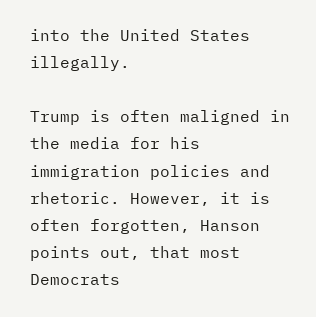into the United States illegally.

Trump is often maligned in the media for his immigration policies and rhetoric. However, it is often forgotten, Hanson points out, that most Democrats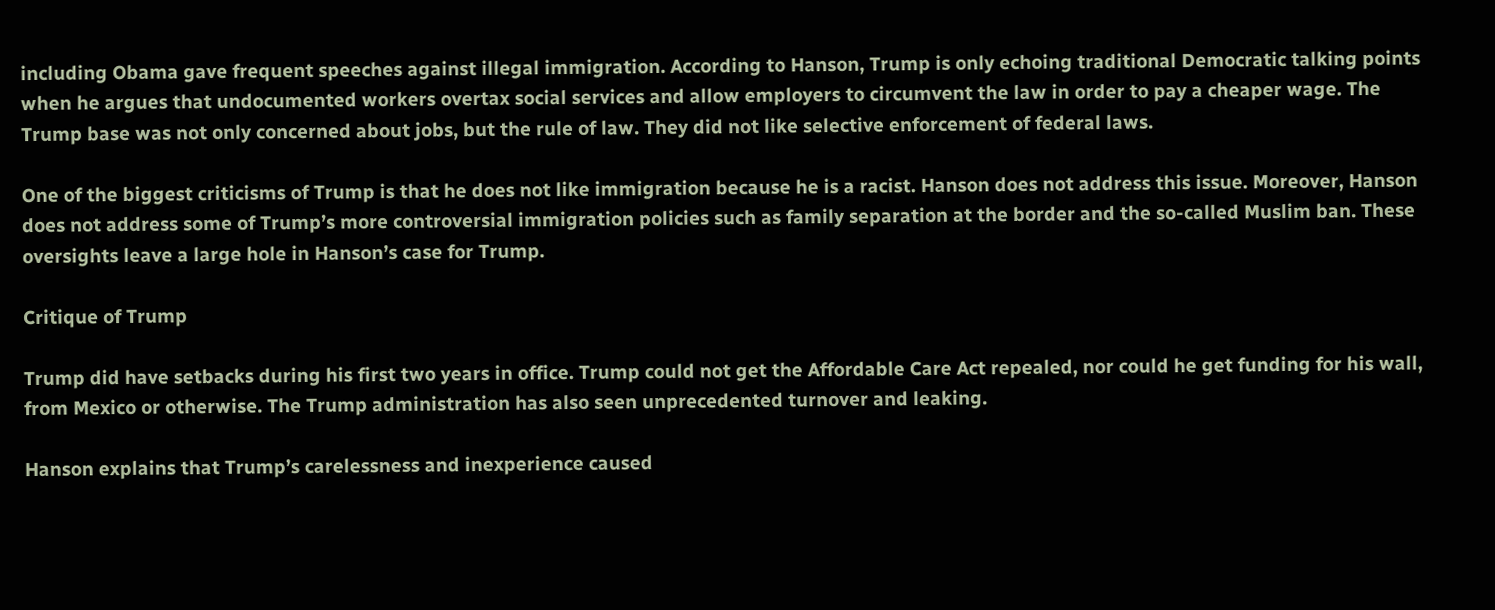including Obama gave frequent speeches against illegal immigration. According to Hanson, Trump is only echoing traditional Democratic talking points when he argues that undocumented workers overtax social services and allow employers to circumvent the law in order to pay a cheaper wage. The Trump base was not only concerned about jobs, but the rule of law. They did not like selective enforcement of federal laws.

One of the biggest criticisms of Trump is that he does not like immigration because he is a racist. Hanson does not address this issue. Moreover, Hanson does not address some of Trump’s more controversial immigration policies such as family separation at the border and the so-called Muslim ban. These oversights leave a large hole in Hanson’s case for Trump.

Critique of Trump

Trump did have setbacks during his first two years in office. Trump could not get the Affordable Care Act repealed, nor could he get funding for his wall, from Mexico or otherwise. The Trump administration has also seen unprecedented turnover and leaking.

Hanson explains that Trump’s carelessness and inexperience caused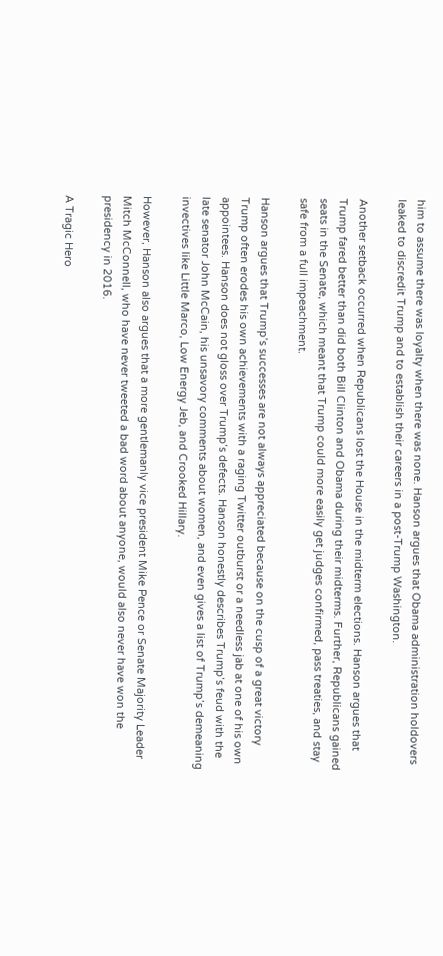him to assume there was loyalty when there was none. Hanson argues that Obama administration holdovers leaked to discredit Trump and to establish their careers in a post-Trump Washington.

Another setback occurred when Republicans lost the House in the midterm elections. Hanson argues that Trump fared better than did both Bill Clinton and Obama during their midterms. Further, Republicans gained seats in the Senate, which meant that Trump could more easily get judges confirmed, pass treaties, and stay safe from a full impeachment.

Hanson argues that Trump’s successes are not always appreciated because on the cusp of a great victory Trump often erodes his own achievements with a raging Twitter outburst or a needless jab at one of his own appointees. Hanson does not gloss over Trump’s defects. Hanson honestly describes Trump’s feud with the late senator John McCain, his unsavory comments about women, and even gives a list of Trump’s demeaning invectives like Little Marco, Low Energy Jeb, and Crooked Hillary.

However, Hanson also argues that a more gentlemanly vice president Mike Pence or Senate Majority Leader Mitch McConnell, who have never tweeted a bad word about anyone, would also never have won the presidency in 2016.

A Tragic Hero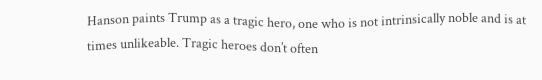Hanson paints Trump as a tragic hero, one who is not intrinsically noble and is at times unlikeable. Tragic heroes don’t often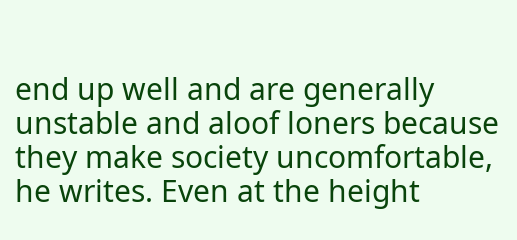end up well and are generally unstable and aloof loners because they make society uncomfortable, he writes. Even at the height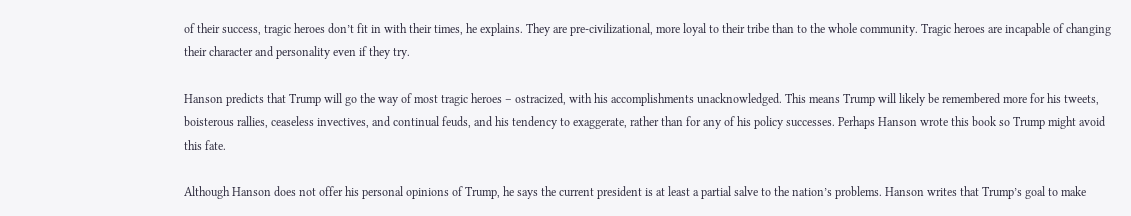of their success, tragic heroes don’t fit in with their times, he explains. They are pre-civilizational, more loyal to their tribe than to the whole community. Tragic heroes are incapable of changing their character and personality even if they try.

Hanson predicts that Trump will go the way of most tragic heroes – ostracized, with his accomplishments unacknowledged. This means Trump will likely be remembered more for his tweets, boisterous rallies, ceaseless invectives, and continual feuds, and his tendency to exaggerate, rather than for any of his policy successes. Perhaps Hanson wrote this book so Trump might avoid this fate.

Although Hanson does not offer his personal opinions of Trump, he says the current president is at least a partial salve to the nation’s problems. Hanson writes that Trump’s goal to make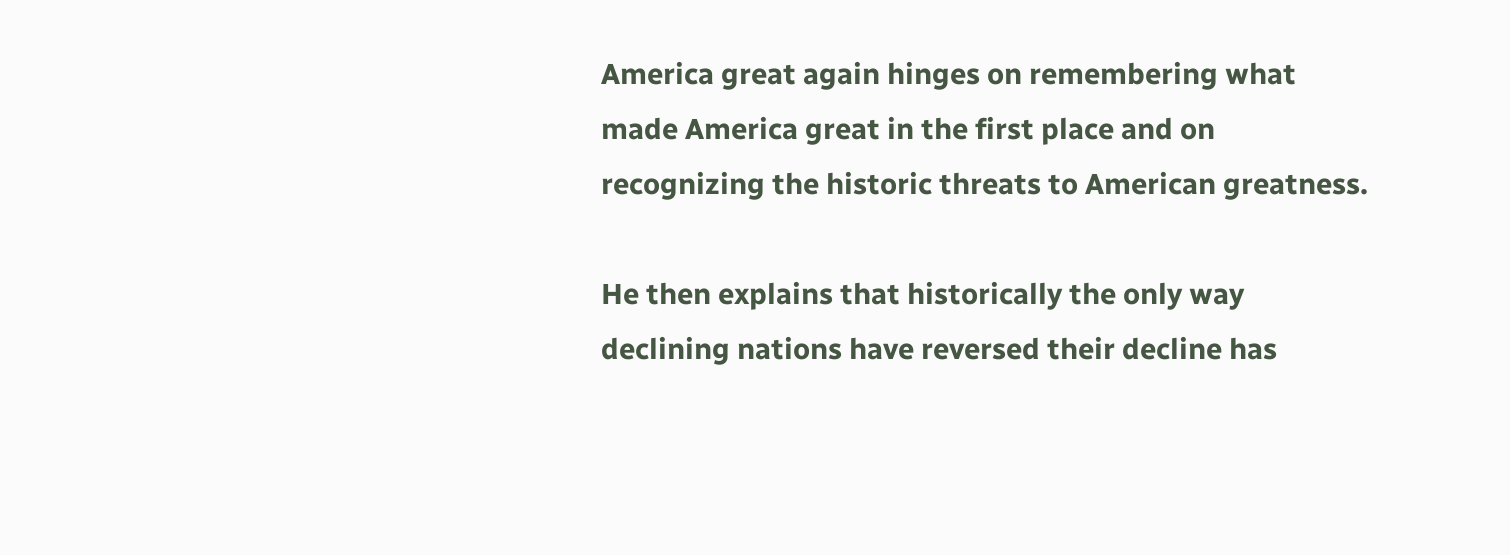America great again hinges on remembering what made America great in the first place and on recognizing the historic threats to American greatness.

He then explains that historically the only way declining nations have reversed their decline has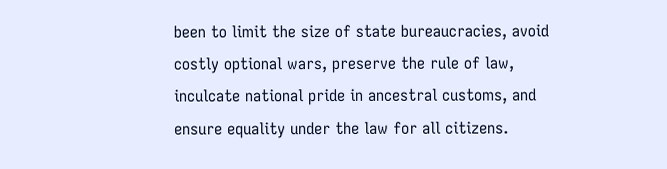been to limit the size of state bureaucracies, avoid costly optional wars, preserve the rule of law, inculcate national pride in ancestral customs, and ensure equality under the law for all citizens.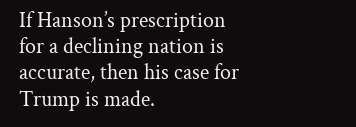If Hanson’s prescription for a declining nation is accurate, then his case for Trump is made.